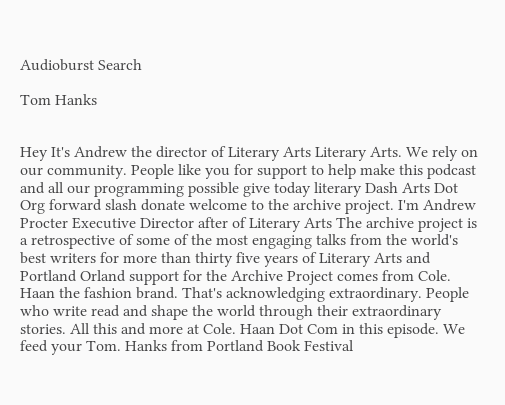Audioburst Search

Tom Hanks


Hey It's Andrew the director of Literary Arts Literary Arts. We rely on our community. People like you for support to help make this podcast and all our programming possible give today literary Dash Arts Dot Org forward slash donate welcome to the archive project. I'm Andrew Procter Executive Director after of Literary Arts The archive project is a retrospective of some of the most engaging talks from the world's best writers for more than thirty five years of Literary Arts and Portland Orland support for the Archive Project comes from Cole. Haan the fashion brand. That's acknowledging extraordinary. People who write read and shape the world through their extraordinary stories. All this and more at Cole. Haan Dot Com in this episode. We feed your Tom. Hanks from Portland Book Festival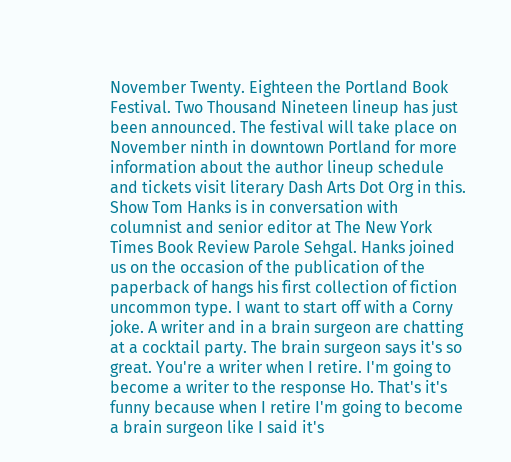November Twenty. Eighteen the Portland Book Festival. Two Thousand Nineteen lineup has just been announced. The festival will take place on November ninth in downtown Portland for more information about the author lineup schedule and tickets visit literary Dash Arts Dot Org in this. Show Tom Hanks is in conversation with columnist and senior editor at The New York Times Book Review Parole Sehgal. Hanks joined us on the occasion of the publication of the paperback of hangs his first collection of fiction uncommon type. I want to start off with a Corny joke. A writer and in a brain surgeon are chatting at a cocktail party. The brain surgeon says it's so great. You're a writer when I retire. I'm going to become a writer to the response Ho. That's it's funny because when I retire I'm going to become a brain surgeon like I said it's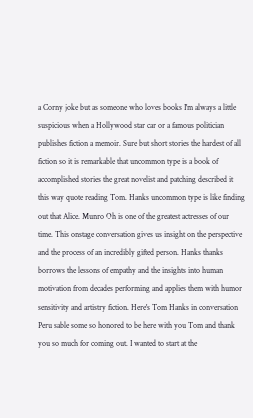a Corny joke but as someone who loves books I'm always a little suspicious when a Hollywood star car or a famous politician publishes fiction a memoir. Sure but short stories the hardest of all fiction so it is remarkable that uncommon type is a book of accomplished stories the great novelist and patching described it this way quote reading Tom. Hanks uncommon type is like finding out that Alice. Munro Oh is one of the greatest actresses of our time. This onstage conversation gives us insight on the perspective and the process of an incredibly gifted person. Hanks thanks borrows the lessons of empathy and the insights into human motivation from decades performing and applies them with humor sensitivity and artistry fiction. Here's Tom Hanks in conversation Peru sable some so honored to be here with you Tom and thank you so much for coming out. I wanted to start at the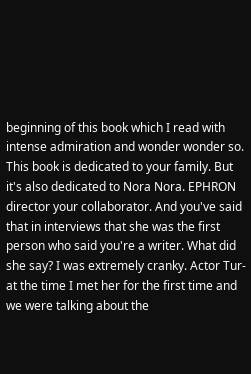beginning of this book which I read with intense admiration and wonder wonder so. This book is dedicated to your family. But it's also dedicated to Nora Nora. EPHRON director your collaborator. And you've said that in interviews that she was the first person who said you're a writer. What did she say? I was extremely cranky. Actor Tur- at the time I met her for the first time and we were talking about the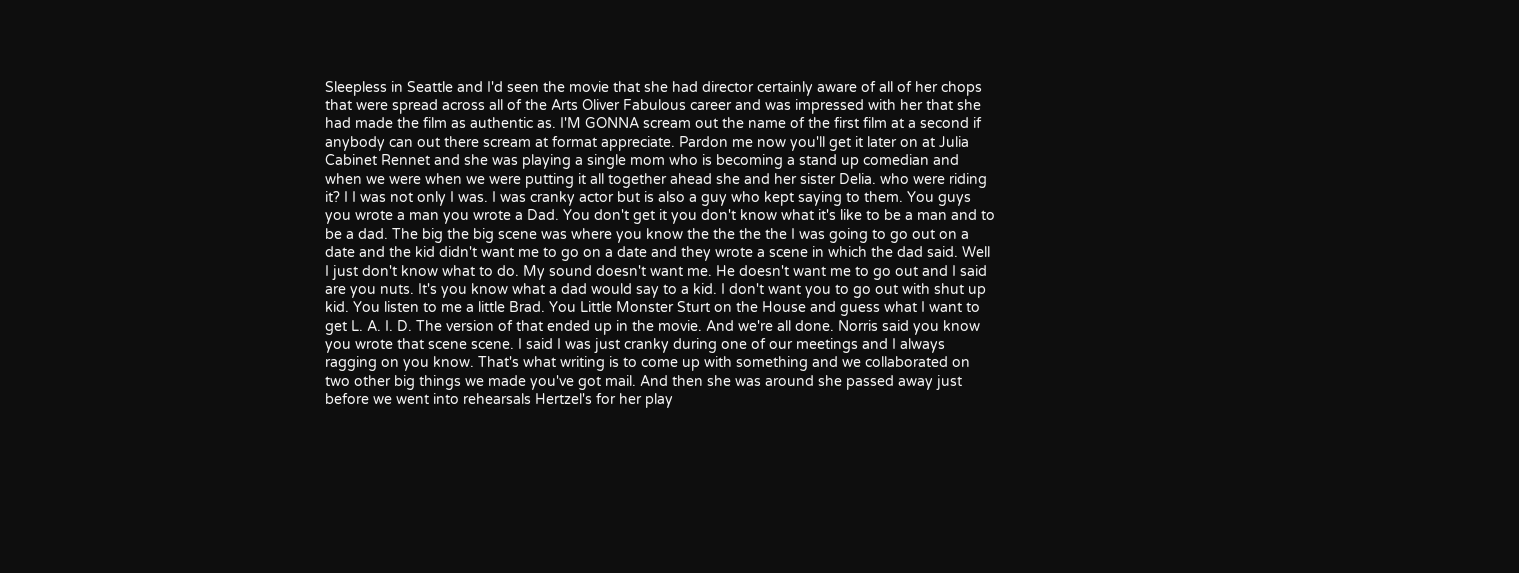Sleepless in Seattle and I'd seen the movie that she had director certainly aware of all of her chops that were spread across all of the Arts Oliver Fabulous career and was impressed with her that she had made the film as authentic as. I'M GONNA scream out the name of the first film at a second if anybody can out there scream at format appreciate. Pardon me now you'll get it later on at Julia Cabinet Rennet and she was playing a single mom who is becoming a stand up comedian and when we were when we were putting it all together ahead she and her sister Delia. who were riding it? I I was not only I was. I was cranky actor but is also a guy who kept saying to them. You guys you wrote a man you wrote a Dad. You don't get it you don't know what it's like to be a man and to be a dad. The big the big scene was where you know the the the the I was going to go out on a date and the kid didn't want me to go on a date and they wrote a scene in which the dad said. Well I just don't know what to do. My sound doesn't want me. He doesn't want me to go out and I said are you nuts. It's you know what a dad would say to a kid. I don't want you to go out with shut up kid. You listen to me a little Brad. You Little Monster Sturt on the House and guess what I want to get L. A. I. D. The version of that ended up in the movie. And we're all done. Norris said you know you wrote that scene scene. I said I was just cranky during one of our meetings and I always ragging on you know. That's what writing is to come up with something and we collaborated on two other big things we made you've got mail. And then she was around she passed away just before we went into rehearsals Hertzel's for her play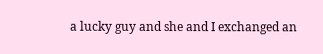a lucky guy and she and I exchanged an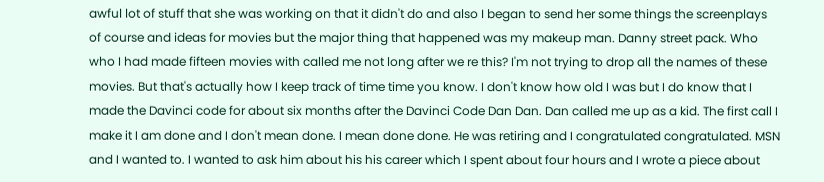awful lot of stuff that she was working on that it didn't do and also I began to send her some things the screenplays of course and ideas for movies but the major thing that happened was my makeup man. Danny street pack. Who who I had made fifteen movies with called me not long after we re this? I'm not trying to drop all the names of these movies. But that's actually how I keep track of time time you know. I don't know how old I was but I do know that I made the Davinci code for about six months after the Davinci Code Dan Dan. Dan called me up as a kid. The first call I make it I am done and I don't mean done. I mean done done. He was retiring and I congratulated congratulated. MSN and I wanted to. I wanted to ask him about his his career which I spent about four hours and I wrote a piece about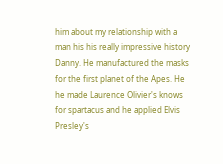him about my relationship with a man his his really impressive history Danny. He manufactured the masks for the first planet of the Apes. He he made Laurence Olivier's knows for spartacus and he applied Elvis Presley's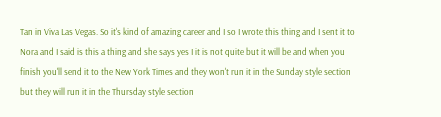Tan in Viva Las Vegas. So it's kind of amazing career and I so I wrote this thing and I sent it to Nora and I said is this a thing and she says yes I it is not quite but it will be and when you finish you'll send it to the New York Times and they won't run it in the Sunday style section but they will run it in the Thursday style section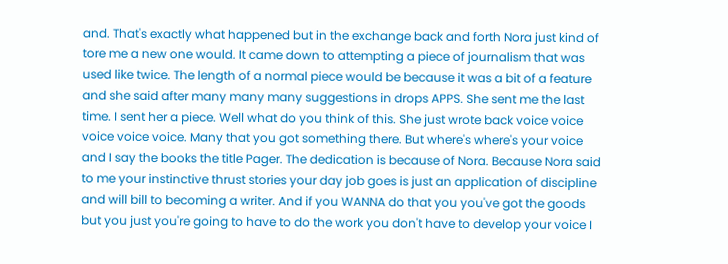and. That's exactly what happened but in the exchange back and forth Nora just kind of tore me a new one would. It came down to attempting a piece of journalism that was used like twice. The length of a normal piece would be because it was a bit of a feature and she said after many many many suggestions in drops APPS. She sent me the last time. I sent her a piece. Well what do you think of this. She just wrote back voice voice voice voice voice. Many that you got something there. But where's where's your voice and I say the books the title Pager. The dedication is because of Nora. Because Nora said to me your instinctive thrust stories your day job goes is just an application of discipline and will bill to becoming a writer. And if you WANNA do that you you've got the goods but you just you're going to have to do the work you don't have to develop your voice I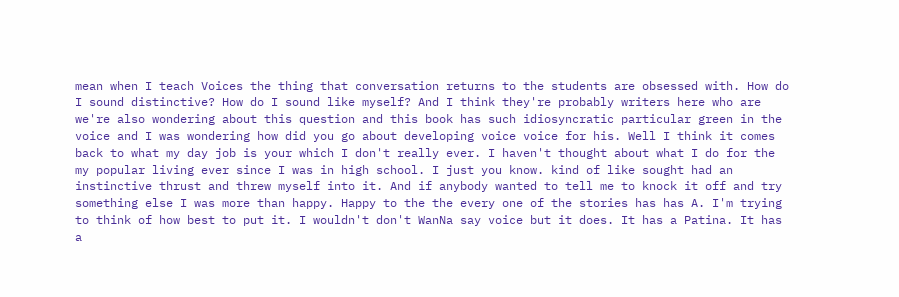mean when I teach Voices the thing that conversation returns to the students are obsessed with. How do I sound distinctive? How do I sound like myself? And I think they're probably writers here who are we're also wondering about this question and this book has such idiosyncratic particular green in the voice and I was wondering how did you go about developing voice voice for his. Well I think it comes back to what my day job is your which I don't really ever. I haven't thought about what I do for the my popular living ever since I was in high school. I just you know. kind of like sought had an instinctive thrust and threw myself into it. And if anybody wanted to tell me to knock it off and try something else I was more than happy. Happy to the the every one of the stories has has A. I'm trying to think of how best to put it. I wouldn't don't WanNa say voice but it does. It has a Patina. It has a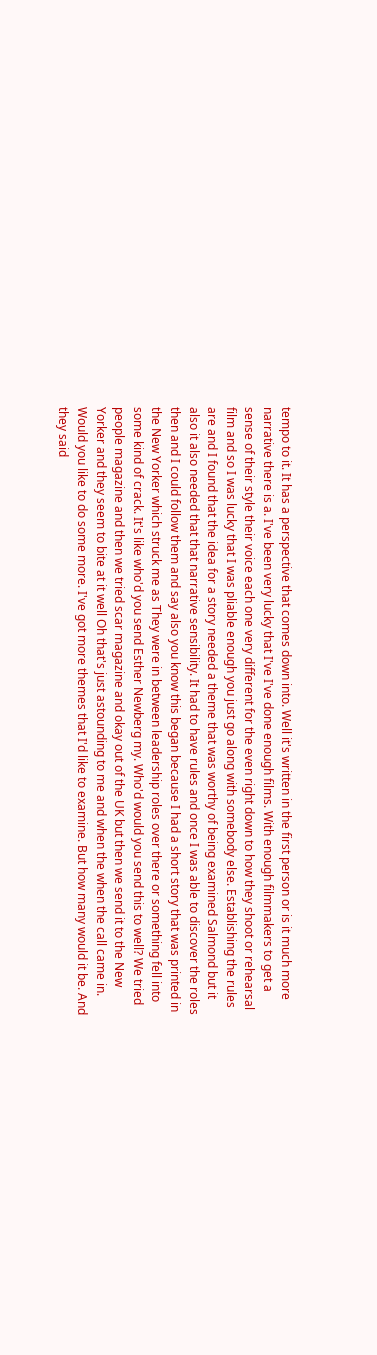tempo to it. It has a perspective that comes down into. Well it's written in the first person or is it much more narrative there is a. I've been very lucky that I've I've done enough films. With enough filmmakers to get a sense of their style their voice each one very different for the even right down to how they shoot or rehearsal film and so I was lucky that I was pliable enough you just go along with somebody else. Establishing the rules are and I found that the idea for a story needed a theme that was worthy of being examined Salmond but it also it also needed that that narrative sensibility. It had to have rules and once I was able to discover the roles then and I could follow them and say also you know this began because I had a short story that was printed in the New Yorker which struck me as They were in between leadership roles over there or something fell into some kind of crack. It's like who'd you send Esther Newberg my. Who'd would you send this to well? We tried people magazine and then we tried scar magazine and okay out of the UK but then we send it to the New Yorker and they seem to bite at it well Oh that's just astounding to me and when the when the call came in. Would you like to do some more. I've got more themes that I'd like to examine. But how many would it be. And they said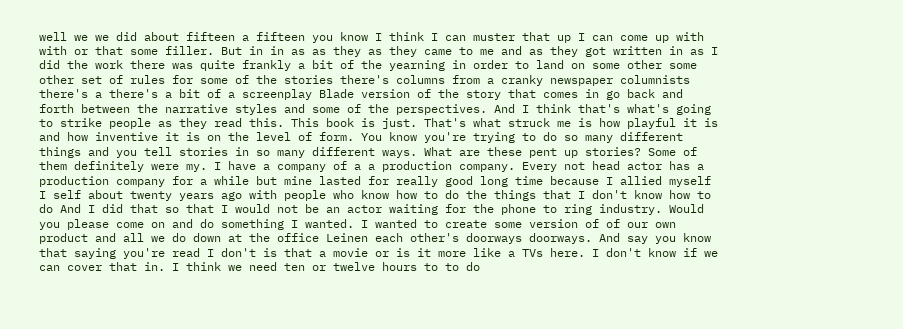well we we did about fifteen a fifteen you know I think I can muster that up I can come up with with or that some filler. But in in as as they as they came to me and as they got written in as I did the work there was quite frankly a bit of the yearning in order to land on some other some other set of rules for some of the stories there's columns from a cranky newspaper columnists there's a there's a bit of a screenplay Blade version of the story that comes in go back and forth between the narrative styles and some of the perspectives. And I think that's what's going to strike people as they read this. This book is just. That's what struck me is how playful it is and how inventive it is on the level of form. You know you're trying to do so many different things and you tell stories in so many different ways. What are these pent up stories? Some of them definitely were my. I have a company of a a production company. Every not head actor has a production company for a while but mine lasted for really good long time because I allied myself I self about twenty years ago with people who know how to do the things that I don't know how to do And I did that so that I would not be an actor waiting for the phone to ring industry. Would you please come on and do something I wanted. I wanted to create some version of of our own product and all we do down at the office Leinen each other's doorways doorways. And say you know that saying you're read I don't is that a movie or is it more like a TVs here. I don't know if we can cover that in. I think we need ten or twelve hours to to do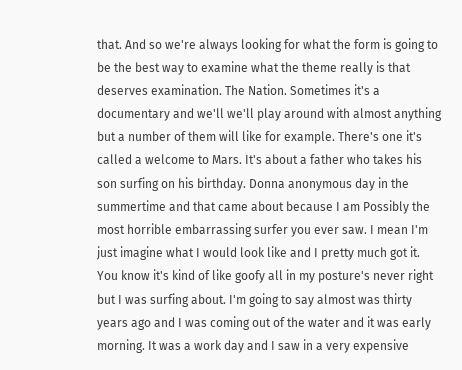that. And so we're always looking for what the form is going to be the best way to examine what the theme really is that deserves examination. The Nation. Sometimes it's a documentary and we'll we'll play around with almost anything but a number of them will like for example. There's one it's called a welcome to Mars. It's about a father who takes his son surfing on his birthday. Donna anonymous day in the summertime and that came about because I am Possibly the most horrible embarrassing surfer you ever saw. I mean I'm just imagine what I would look like and I pretty much got it. You know it's kind of like goofy all in my posture's never right but I was surfing about. I'm going to say almost was thirty years ago and I was coming out of the water and it was early morning. It was a work day and I saw in a very expensive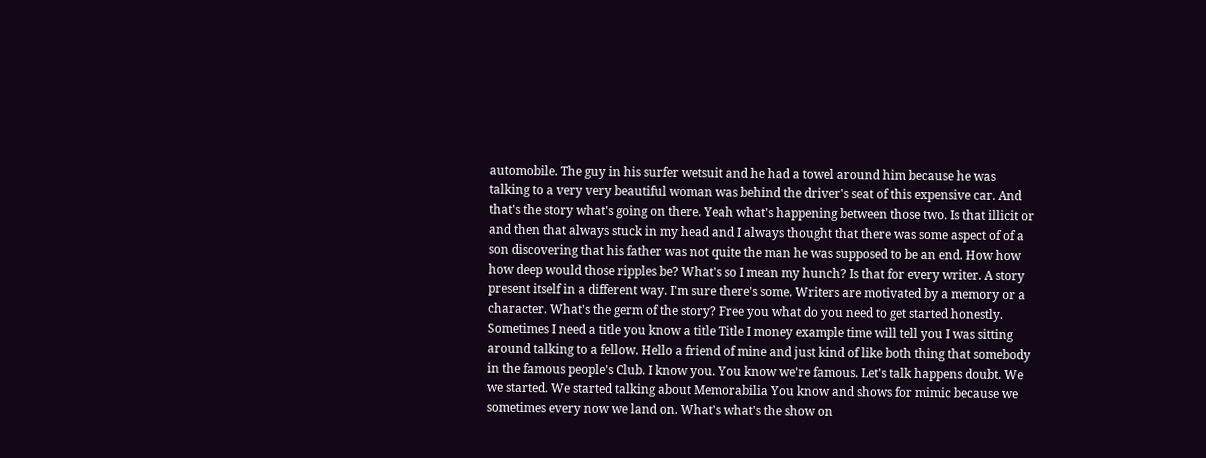automobile. The guy in his surfer wetsuit and he had a towel around him because he was talking to a very very beautiful woman was behind the driver's seat of this expensive car. And that's the story what's going on there. Yeah what's happening between those two. Is that illicit or and then that always stuck in my head and I always thought that there was some aspect of of a son discovering that his father was not quite the man he was supposed to be an end. How how how deep would those ripples be? What's so I mean my hunch? Is that for every writer. A story present itself in a different way. I'm sure there's some. Writers are motivated by a memory or a character. What's the germ of the story? Free you what do you need to get started honestly. Sometimes I need a title you know a title Title I money example time will tell you I was sitting around talking to a fellow. Hello a friend of mine and just kind of like both thing that somebody in the famous people's Club. I know you. You know we're famous. Let's talk happens doubt. We we started. We started talking about Memorabilia You know and shows for mimic because we sometimes every now we land on. What's what's the show on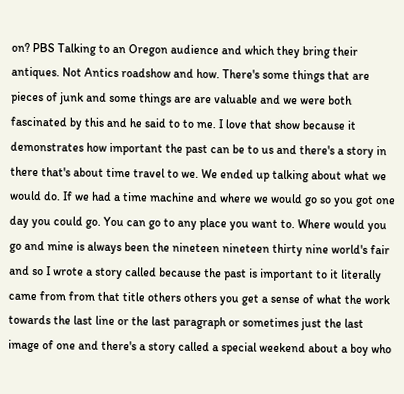on? PBS Talking to an Oregon audience and which they bring their antiques. Not Antics roadshow and how. There's some things that are pieces of junk and some things are are valuable and we were both fascinated by this and he said to to me. I love that show because it demonstrates how important the past can be to us and there's a story in there that's about time travel to we. We ended up talking about what we would do. If we had a time machine and where we would go so you got one day you could go. You can go to any place you want to. Where would you go and mine is always been the nineteen nineteen thirty nine world's fair and so I wrote a story called because the past is important to it literally came from from that title others others you get a sense of what the work towards the last line or the last paragraph or sometimes just the last image of one and there's a story called a special weekend about a boy who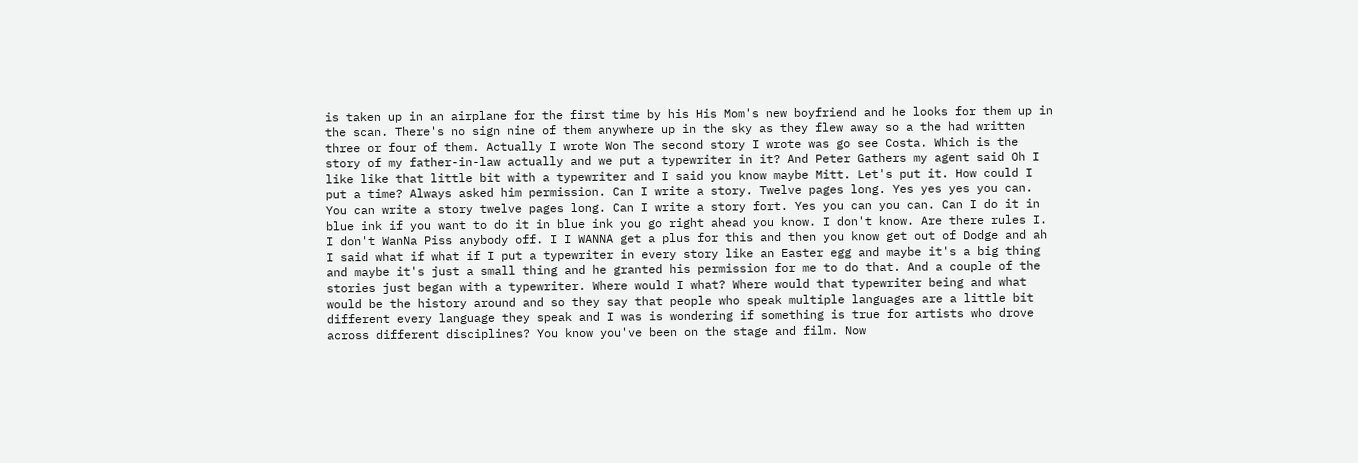is taken up in an airplane for the first time by his His Mom's new boyfriend and he looks for them up in the scan. There's no sign nine of them anywhere up in the sky as they flew away so a the had written three or four of them. Actually I wrote Won The second story I wrote was go see Costa. Which is the story of my father-in-law actually and we put a typewriter in it? And Peter Gathers my agent said Oh I like like that little bit with a typewriter and I said you know maybe Mitt. Let's put it. How could I put a time? Always asked him permission. Can I write a story. Twelve pages long. Yes yes yes you can. You can write a story twelve pages long. Can I write a story fort. Yes you can you can. Can I do it in blue ink if you want to do it in blue ink you go right ahead you know. I don't know. Are there rules I. I don't WanNa Piss anybody off. I I WANNA get a plus for this and then you know get out of Dodge and ah I said what if what if I put a typewriter in every story like an Easter egg and maybe it's a big thing and maybe it's just a small thing and he granted his permission for me to do that. And a couple of the stories just began with a typewriter. Where would I what? Where would that typewriter being and what would be the history around and so they say that people who speak multiple languages are a little bit different every language they speak and I was is wondering if something is true for artists who drove across different disciplines? You know you've been on the stage and film. Now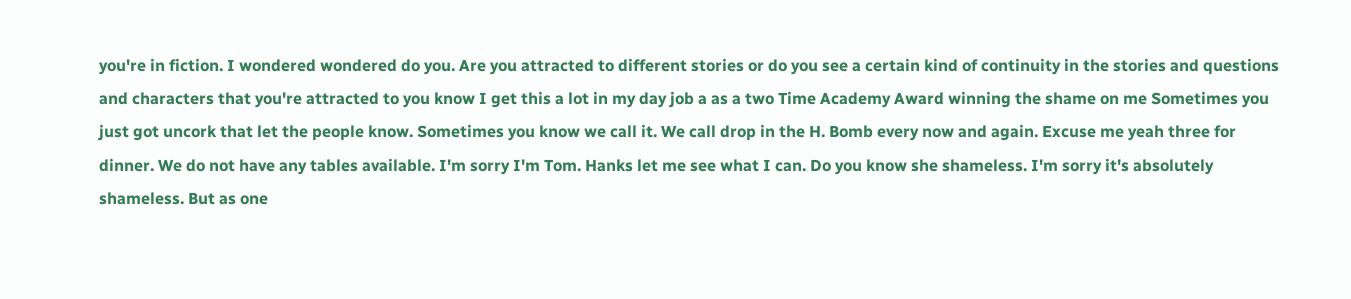you're in fiction. I wondered wondered do you. Are you attracted to different stories or do you see a certain kind of continuity in the stories and questions and characters that you're attracted to you know I get this a lot in my day job a as a two Time Academy Award winning the shame on me Sometimes you just got uncork that let the people know. Sometimes you know we call it. We call drop in the H. Bomb every now and again. Excuse me yeah three for dinner. We do not have any tables available. I'm sorry I'm Tom. Hanks let me see what I can. Do you know she shameless. I'm sorry it's absolutely shameless. But as one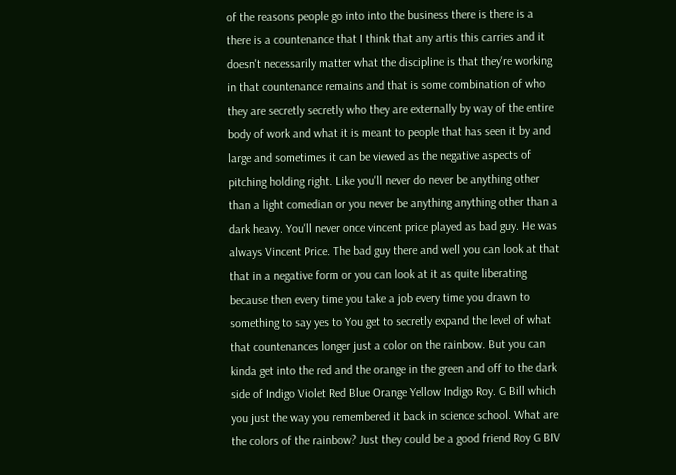of the reasons people go into into the business there is there is a there is a countenance that I think that any artis this carries and it doesn't necessarily matter what the discipline is that they're working in that countenance remains and that is some combination of who they are secretly secretly who they are externally by way of the entire body of work and what it is meant to people that has seen it by and large and sometimes it can be viewed as the negative aspects of pitching holding right. Like you'll never do never be anything other than a light comedian or you never be anything anything other than a dark heavy. You'll never once vincent price played as bad guy. He was always Vincent Price. The bad guy there and well you can look at that that in a negative form or you can look at it as quite liberating because then every time you take a job every time you drawn to something to say yes to You get to secretly expand the level of what that countenances longer just a color on the rainbow. But you can kinda get into the red and the orange in the green and off to the dark side of Indigo Violet Red Blue Orange Yellow Indigo Roy. G Bill which you just the way you remembered it back in science school. What are the colors of the rainbow? Just they could be a good friend Roy G BIV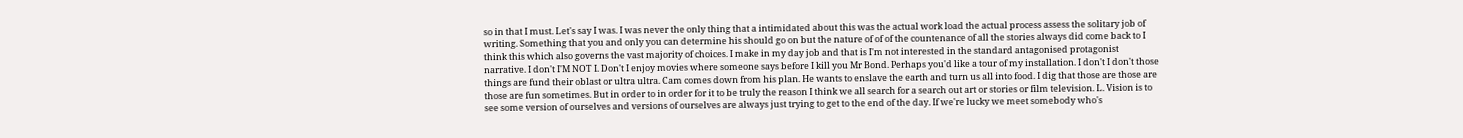so in that I must. Let's say I was. I was never the only thing that a intimidated about this was the actual work load the actual process assess the solitary job of writing. Something that you and only you can determine his should go on but the nature of of of the countenance of all the stories always did come back to I think this which also governs the vast majority of choices. I make in my day job and that is I'm not interested in the standard antagonised protagonist narrative. I don't I'M NOT I. Don't I enjoy movies where someone says before I kill you Mr Bond. Perhaps you'd like a tour of my installation. I don't I don't those things are fund their oblast or ultra ultra. Cam comes down from his plan. He wants to enslave the earth and turn us all into food. I dig that those are those are those are fun sometimes. But in order to in order for it to be truly the reason I think we all search for a search out art or stories or film television. L. Vision is to see some version of ourselves and versions of ourselves are always just trying to get to the end of the day. If we're lucky we meet somebody who's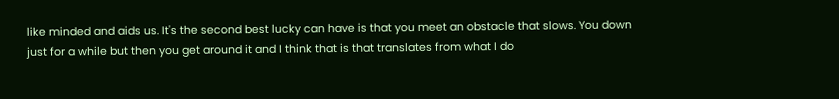like minded and aids us. It's the second best lucky can have is that you meet an obstacle that slows. You down just for a while but then you get around it and I think that is that translates from what I do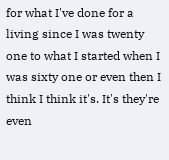for what I've done for a living since I was twenty one to what I started when I was sixty one or even then I think I think it's. It's they're even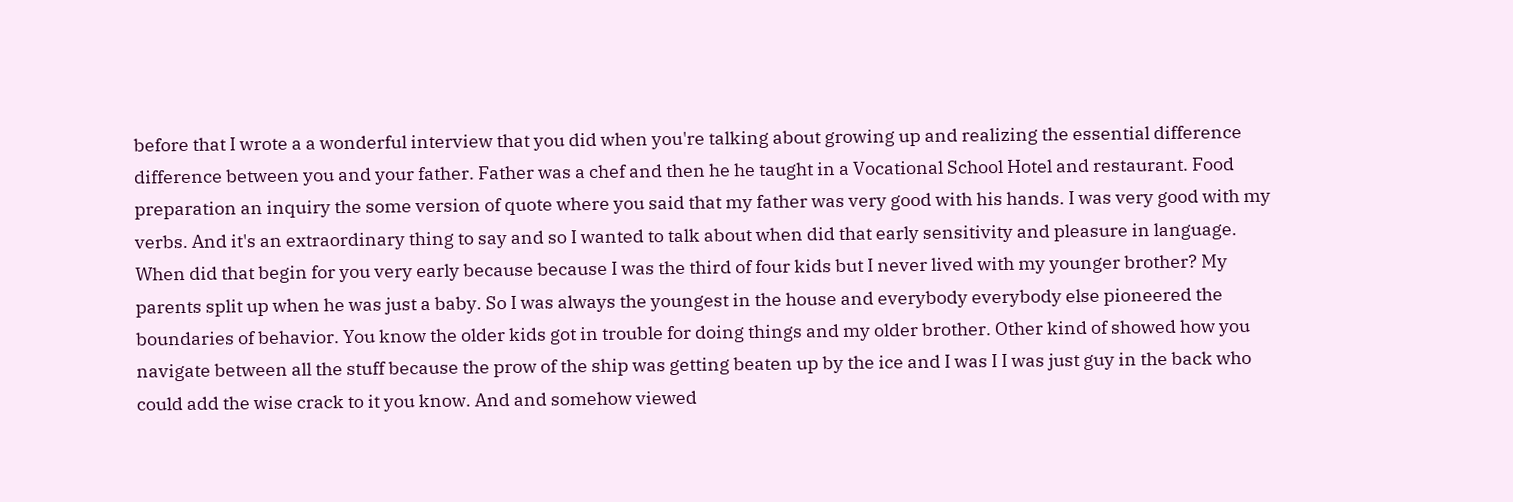before that I wrote a a wonderful interview that you did when you're talking about growing up and realizing the essential difference difference between you and your father. Father was a chef and then he he taught in a Vocational School Hotel and restaurant. Food preparation an inquiry the some version of quote where you said that my father was very good with his hands. I was very good with my verbs. And it's an extraordinary thing to say and so I wanted to talk about when did that early sensitivity and pleasure in language. When did that begin for you very early because because I was the third of four kids but I never lived with my younger brother? My parents split up when he was just a baby. So I was always the youngest in the house and everybody everybody else pioneered the boundaries of behavior. You know the older kids got in trouble for doing things and my older brother. Other kind of showed how you navigate between all the stuff because the prow of the ship was getting beaten up by the ice and I was I I was just guy in the back who could add the wise crack to it you know. And and somehow viewed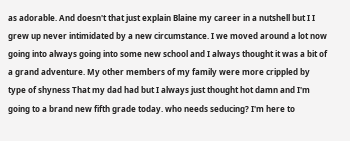as adorable. And doesn't that just explain Blaine my career in a nutshell but I I grew up never intimidated by a new circumstance. I we moved around a lot now going into always going into some new school and I always thought it was a bit of a grand adventure. My other members of my family were more crippled by type of shyness That my dad had but I always just thought hot damn and I'm going to a brand new fifth grade today. who needs seducing? I'm here to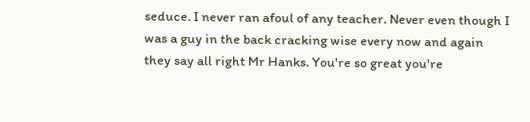seduce. I never ran afoul of any teacher. Never even though I was a guy in the back cracking wise every now and again they say all right Mr Hanks. You're so great you're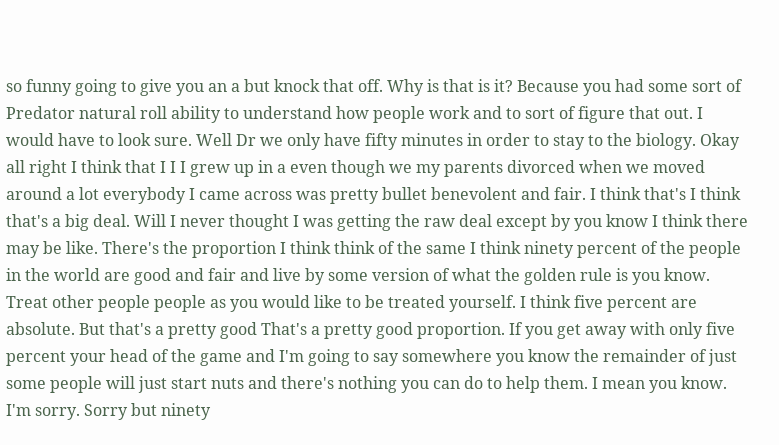so funny going to give you an a but knock that off. Why is that is it? Because you had some sort of Predator natural roll ability to understand how people work and to sort of figure that out. I would have to look sure. Well Dr we only have fifty minutes in order to stay to the biology. Okay all right I think that I I I grew up in a even though we my parents divorced when we moved around a lot everybody I came across was pretty bullet benevolent and fair. I think that's I think that's a big deal. Will I never thought I was getting the raw deal except by you know I think there may be like. There's the proportion I think think of the same I think ninety percent of the people in the world are good and fair and live by some version of what the golden rule is you know. Treat other people people as you would like to be treated yourself. I think five percent are absolute. But that's a pretty good That's a pretty good proportion. If you get away with only five percent your head of the game and I'm going to say somewhere you know the remainder of just some people will just start nuts and there's nothing you can do to help them. I mean you know. I'm sorry. Sorry but ninety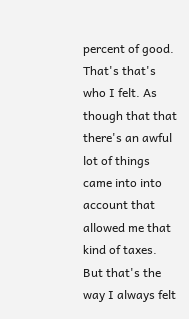percent of good. That's that's who I felt. As though that that there's an awful lot of things came into into account that allowed me that kind of taxes. But that's the way I always felt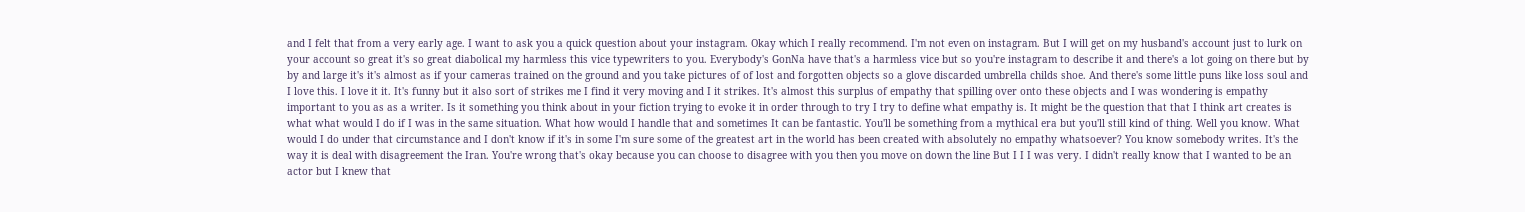and I felt that from a very early age. I want to ask you a quick question about your instagram. Okay which I really recommend. I'm not even on instagram. But I will get on my husband's account just to lurk on your account so great it's so great diabolical my harmless this vice typewriters to you. Everybody's GonNa have that's a harmless vice but so you're instagram to describe it and there's a lot going on there but by by and large it's it's almost as if your cameras trained on the ground and you take pictures of of lost and forgotten objects so a glove discarded umbrella childs shoe. And there's some little puns like loss soul and I love this. I love it it. It's funny but it also sort of strikes me I find it very moving and I it strikes. It's almost this surplus of empathy that spilling over onto these objects and I was wondering is empathy important to you as as a writer. Is it something you think about in your fiction trying to evoke it in order through to try I try to define what empathy is. It might be the question that that I think art creates is what what would I do if I was in the same situation. What how would I handle that and sometimes It can be fantastic. You'll be something from a mythical era but you'll still kind of thing. Well you know. What would I do under that circumstance and I don't know if it's in some I'm sure some of the greatest art in the world has been created with absolutely no empathy whatsoever? You know somebody writes. It's the way it is deal with disagreement the Iran. You're wrong that's okay because you can choose to disagree with you then you move on down the line But I I I was very. I didn't really know that I wanted to be an actor but I knew that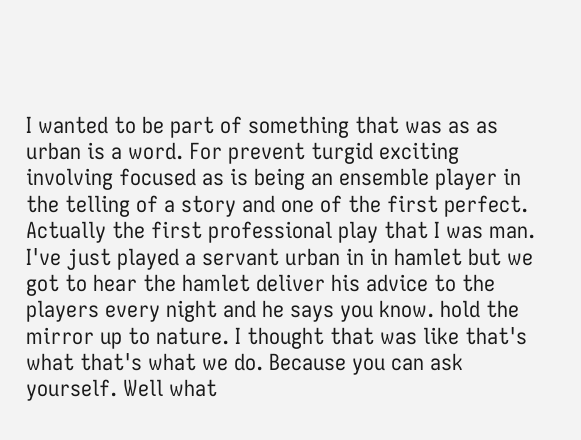I wanted to be part of something that was as as urban is a word. For prevent turgid exciting involving focused as is being an ensemble player in the telling of a story and one of the first perfect. Actually the first professional play that I was man. I've just played a servant urban in in hamlet but we got to hear the hamlet deliver his advice to the players every night and he says you know. hold the mirror up to nature. I thought that was like that's what that's what we do. Because you can ask yourself. Well what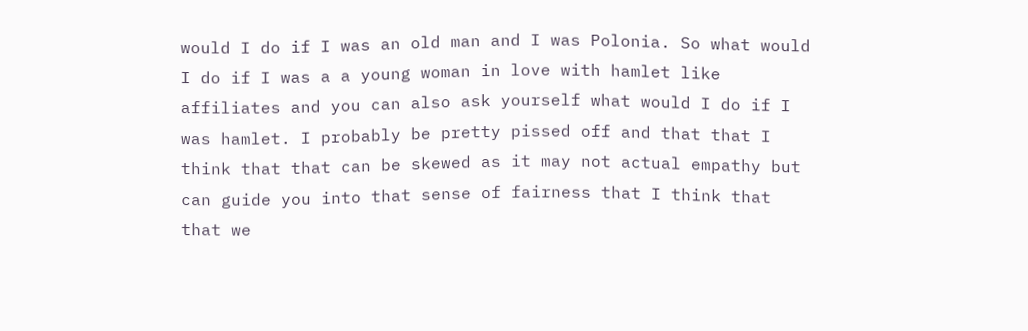would I do if I was an old man and I was Polonia. So what would I do if I was a a young woman in love with hamlet like affiliates and you can also ask yourself what would I do if I was hamlet. I probably be pretty pissed off and that that I think that that can be skewed as it may not actual empathy but can guide you into that sense of fairness that I think that that we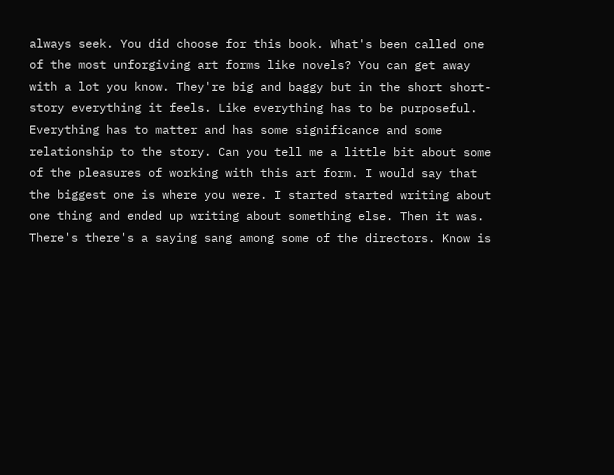always seek. You did choose for this book. What's been called one of the most unforgiving art forms like novels? You can get away with a lot you know. They're big and baggy but in the short short-story everything it feels. Like everything has to be purposeful. Everything has to matter and has some significance and some relationship to the story. Can you tell me a little bit about some of the pleasures of working with this art form. I would say that the biggest one is where you were. I started started writing about one thing and ended up writing about something else. Then it was. There's there's a saying sang among some of the directors. Know is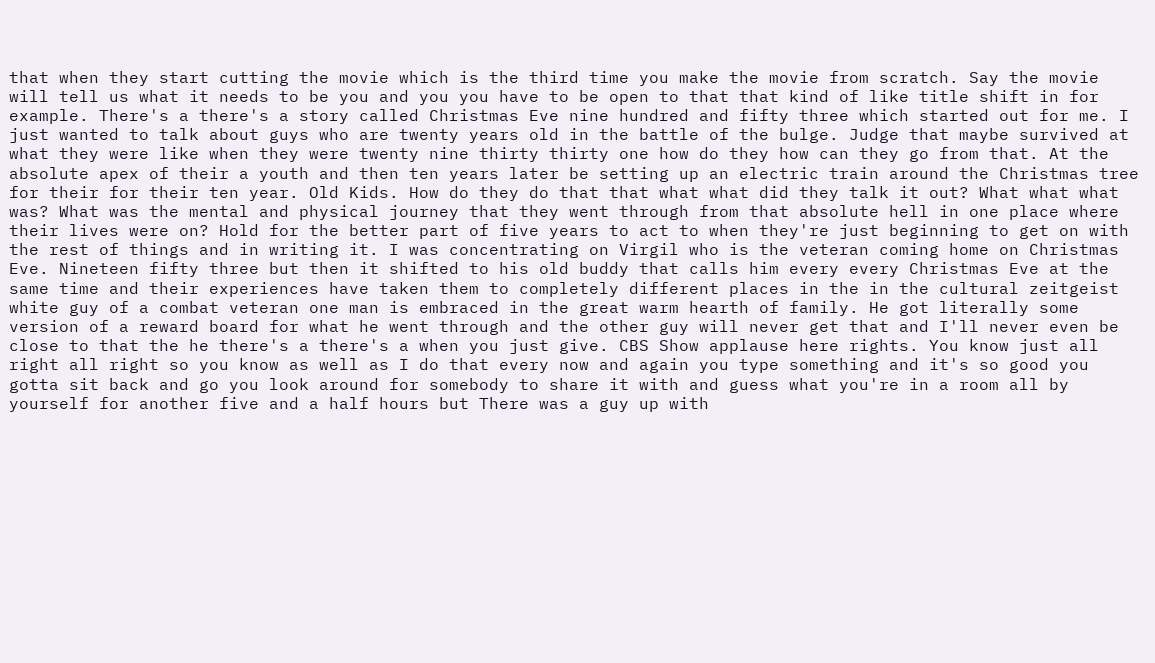that when they start cutting the movie which is the third time you make the movie from scratch. Say the movie will tell us what it needs to be you and you you have to be open to that that kind of like title shift in for example. There's a there's a story called Christmas Eve nine hundred and fifty three which started out for me. I just wanted to talk about guys who are twenty years old in the battle of the bulge. Judge that maybe survived at what they were like when they were twenty nine thirty thirty one how do they how can they go from that. At the absolute apex of their a youth and then ten years later be setting up an electric train around the Christmas tree for their for their ten year. Old Kids. How do they do that that what what did they talk it out? What what what was? What was the mental and physical journey that they went through from that absolute hell in one place where their lives were on? Hold for the better part of five years to act to when they're just beginning to get on with the rest of things and in writing it. I was concentrating on Virgil who is the veteran coming home on Christmas Eve. Nineteen fifty three but then it shifted to his old buddy that calls him every every Christmas Eve at the same time and their experiences have taken them to completely different places in the in the cultural zeitgeist white guy of a combat veteran one man is embraced in the great warm hearth of family. He got literally some version of a reward board for what he went through and the other guy will never get that and I'll never even be close to that the he there's a there's a when you just give. CBS Show applause here rights. You know just all right all right so you know as well as I do that every now and again you type something and it's so good you gotta sit back and go you look around for somebody to share it with and guess what you're in a room all by yourself for another five and a half hours but There was a guy up with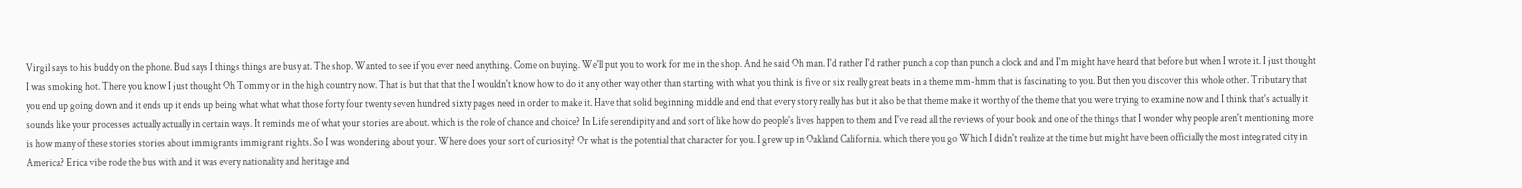Virgil says to his buddy on the phone. Bud says I things things are busy at. The shop. Wanted to see if you ever need anything. Come on buying. We'll put you to work for me in the shop. And he said Oh man. I'd rather I'd rather punch a cop than punch a clock and and I'm might have heard that before but when I wrote it. I just thought I was smoking hot. There you know I just thought Oh Tommy or in the high country now. That is but that that the I wouldn't know how to do it any other way other than starting with what you think is five or six really great beats in a theme mm-hmm that is fascinating to you. But then you discover this whole other. Tributary that you end up going down and it ends up it ends up being what what what those forty four twenty seven hundred sixty pages need in order to make it. Have that solid beginning middle and end that every story really has but it also be that theme make it worthy of the theme that you were trying to examine now and I think that's actually it sounds like your processes actually actually in certain ways. It reminds me of what your stories are about. which is the role of chance and choice? In Life serendipity and and sort of like how do people's lives happen to them and I've read all the reviews of your book and one of the things that I wonder why people aren't mentioning more is how many of these stories stories about immigrants immigrant rights. So I was wondering about your. Where does your sort of curiosity? Or what is the potential that character for you. I grew up in Oakland California. which there you go Which I didn't realize at the time but might have been officially the most integrated city in America? Erica vibe rode the bus with and it was every nationality and heritage and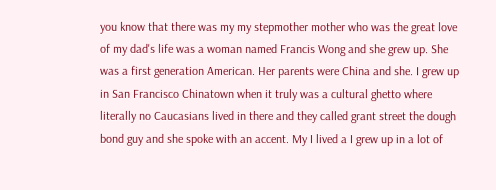you know that there was my my stepmother mother who was the great love of my dad's life was a woman named Francis Wong and she grew up. She was a first generation American. Her parents were China and she. I grew up in San Francisco Chinatown when it truly was a cultural ghetto where literally no Caucasians lived in there and they called grant street the dough bond guy and she spoke with an accent. My I lived a I grew up in a lot of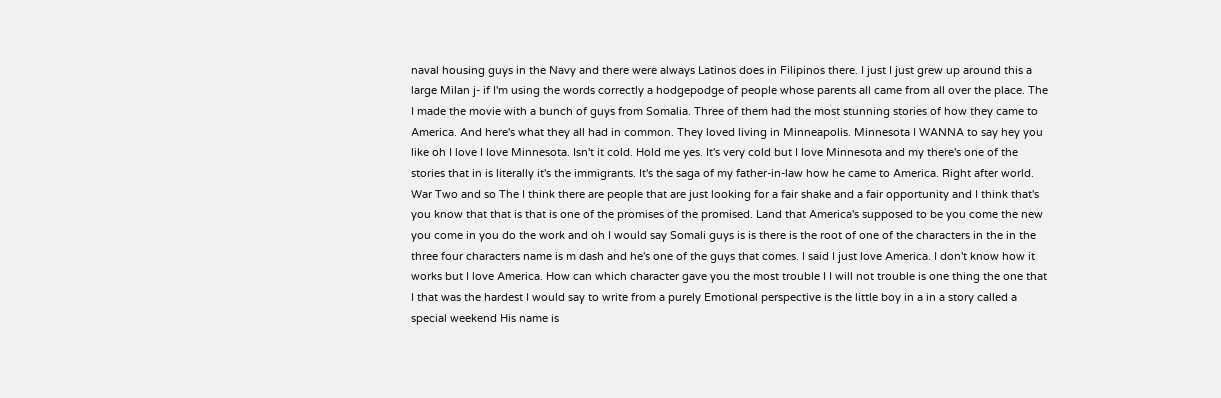naval housing guys in the Navy and there were always Latinos does in Filipinos there. I just I just grew up around this a large Milan j- if I'm using the words correctly a hodgepodge of people whose parents all came from all over the place. The I made the movie with a bunch of guys from Somalia. Three of them had the most stunning stories of how they came to America. And here's what they all had in common. They loved living in Minneapolis. Minnesota I WANNA to say hey you like oh I love I love Minnesota. Isn't it cold. Hold me yes. It's very cold but I love Minnesota and my there's one of the stories that in is literally it's the immigrants. It's the saga of my father-in-law how he came to America. Right after world. War Two and so The I think there are people that are just looking for a fair shake and a fair opportunity and I think that's you know that that is that is one of the promises of the promised. Land that America's supposed to be you come the new you come in you do the work and oh I would say Somali guys is is there is the root of one of the characters in the in the three four characters name is m dash and he's one of the guys that comes. I said I just love America. I don't know how it works but I love America. How can which character gave you the most trouble I I will not trouble is one thing the one that I that was the hardest I would say to write from a purely Emotional perspective is the little boy in a in a story called a special weekend His name is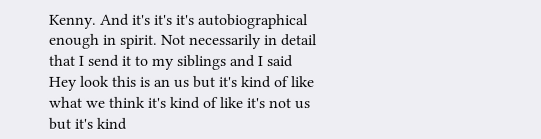Kenny. And it's it's it's autobiographical enough in spirit. Not necessarily in detail that I send it to my siblings and I said Hey look this is an us but it's kind of like what we think it's kind of like it's not us but it's kind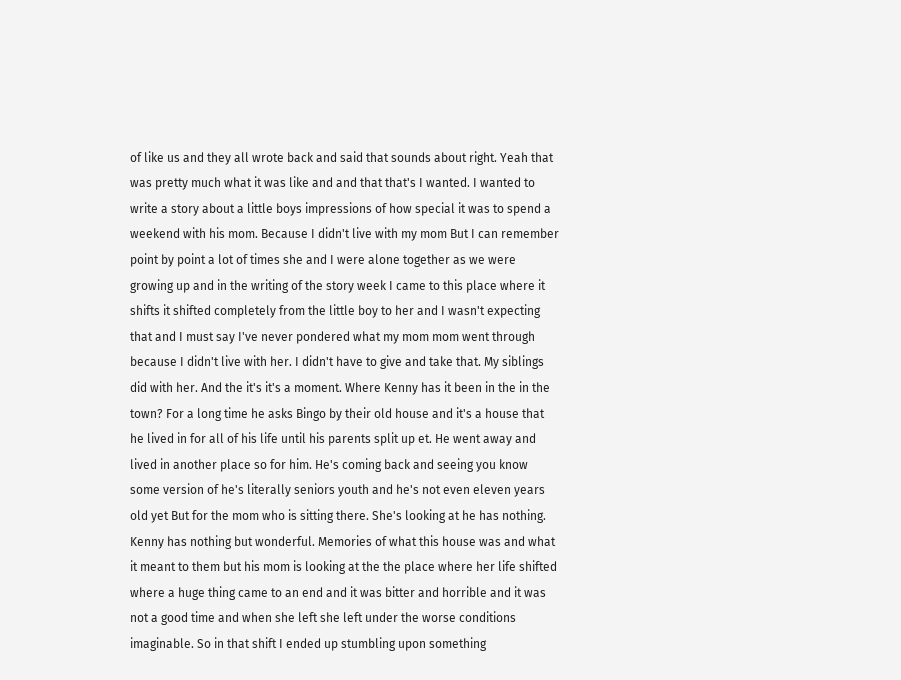of like us and they all wrote back and said that sounds about right. Yeah that was pretty much what it was like and and that that's I wanted. I wanted to write a story about a little boys impressions of how special it was to spend a weekend with his mom. Because I didn't live with my mom But I can remember point by point a lot of times she and I were alone together as we were growing up and in the writing of the story week I came to this place where it shifts it shifted completely from the little boy to her and I wasn't expecting that and I must say I've never pondered what my mom mom went through because I didn't live with her. I didn't have to give and take that. My siblings did with her. And the it's it's a moment. Where Kenny has it been in the in the town? For a long time he asks Bingo by their old house and it's a house that he lived in for all of his life until his parents split up et. He went away and lived in another place so for him. He's coming back and seeing you know some version of he's literally seniors youth and he's not even eleven years old yet But for the mom who is sitting there. She's looking at he has nothing. Kenny has nothing but wonderful. Memories of what this house was and what it meant to them but his mom is looking at the the place where her life shifted where a huge thing came to an end and it was bitter and horrible and it was not a good time and when she left she left under the worse conditions imaginable. So in that shift I ended up stumbling upon something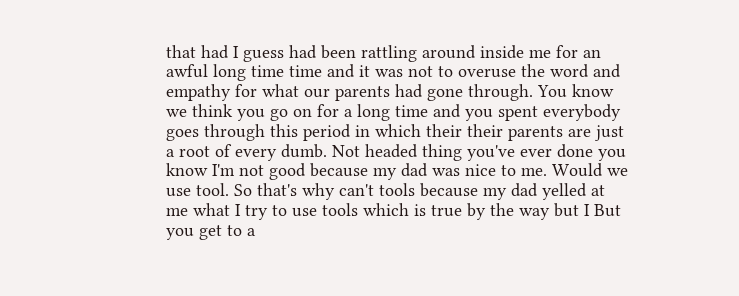that had I guess had been rattling around inside me for an awful long time time and it was not to overuse the word and empathy for what our parents had gone through. You know we think you go on for a long time and you spent everybody goes through this period in which their their parents are just a root of every dumb. Not headed thing you've ever done you know I'm not good because my dad was nice to me. Would we use tool. So that's why can't tools because my dad yelled at me what I try to use tools which is true by the way but I But you get to a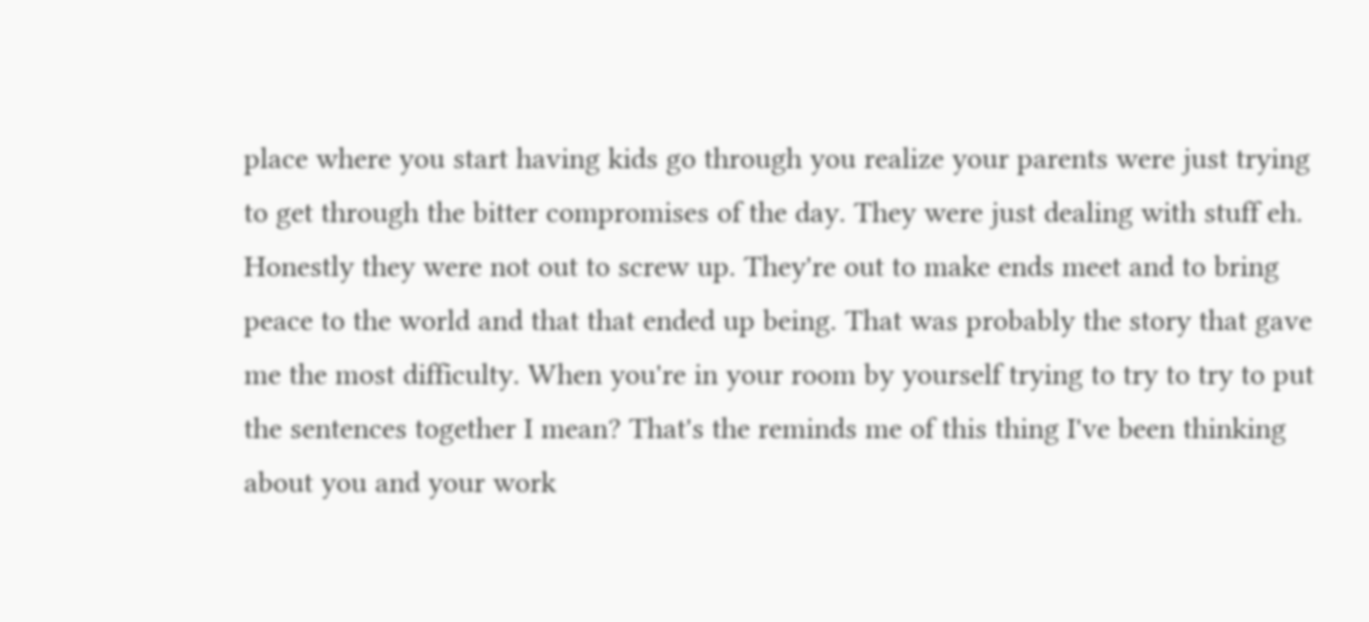place where you start having kids go through you realize your parents were just trying to get through the bitter compromises of the day. They were just dealing with stuff eh. Honestly they were not out to screw up. They're out to make ends meet and to bring peace to the world and that that ended up being. That was probably the story that gave me the most difficulty. When you're in your room by yourself trying to try to try to put the sentences together I mean? That's the reminds me of this thing I've been thinking about you and your work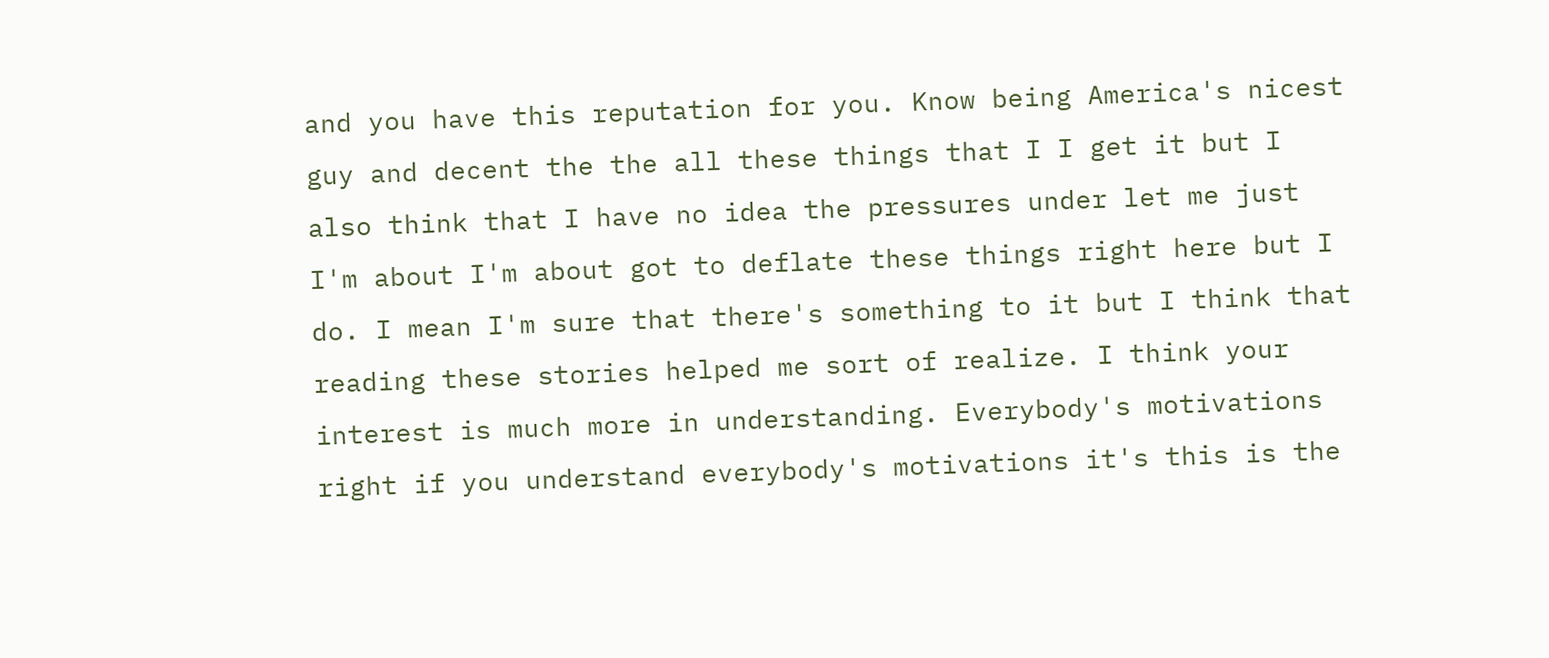and you have this reputation for you. Know being America's nicest guy and decent the the all these things that I I get it but I also think that I have no idea the pressures under let me just I'm about I'm about got to deflate these things right here but I do. I mean I'm sure that there's something to it but I think that reading these stories helped me sort of realize. I think your interest is much more in understanding. Everybody's motivations right if you understand everybody's motivations it's this is the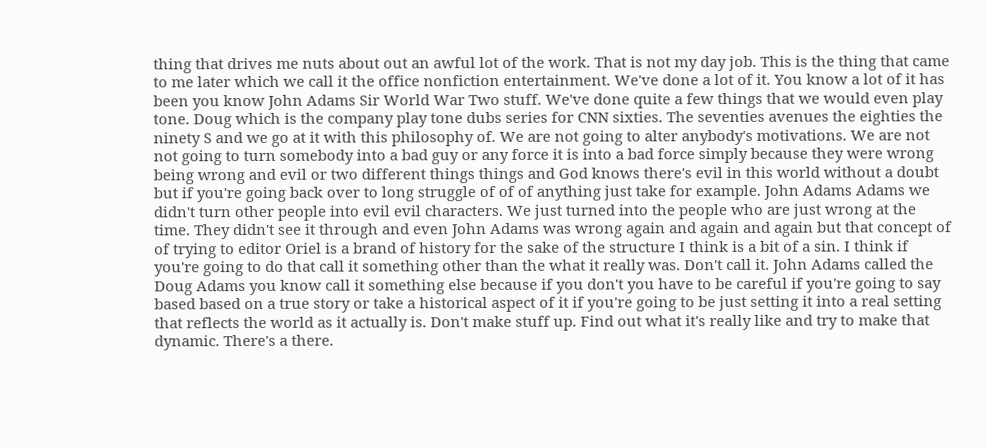thing that drives me nuts about out an awful lot of the work. That is not my day job. This is the thing that came to me later which we call it the office nonfiction entertainment. We've done a lot of it. You know a lot of it has been you know John Adams Sir World War Two stuff. We've done quite a few things that we would even play tone. Doug which is the company play tone dubs series for CNN sixties. The seventies avenues the eighties the ninety S and we go at it with this philosophy of. We are not going to alter anybody's motivations. We are not not going to turn somebody into a bad guy or any force it is into a bad force simply because they were wrong being wrong and evil or two different things things and God knows there's evil in this world without a doubt but if you're going back over to long struggle of of of anything just take for example. John Adams Adams we didn't turn other people into evil evil characters. We just turned into the people who are just wrong at the time. They didn't see it through and even John Adams was wrong again and again and again but that concept of of trying to editor Oriel is a brand of history for the sake of the structure I think is a bit of a sin. I think if you're going to do that call it something other than the what it really was. Don't call it. John Adams called the Doug Adams you know call it something else because if you don't you have to be careful if you're going to say based based on a true story or take a historical aspect of it if you're going to be just setting it into a real setting that reflects the world as it actually is. Don't make stuff up. Find out what it's really like and try to make that dynamic. There's a there.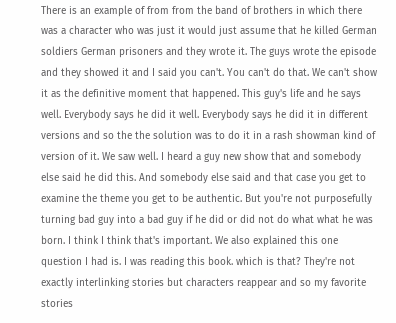There is an example of from from the band of brothers in which there was a character who was just it would just assume that he killed German soldiers German prisoners and they wrote it. The guys wrote the episode and they showed it and I said you can't. You can't do that. We can't show it as the definitive moment that happened. This guy's life and he says well. Everybody says he did it well. Everybody says he did it in different versions and so the the solution was to do it in a rash showman kind of version of it. We saw well. I heard a guy new show that and somebody else said he did this. And somebody else said and that case you get to examine the theme you get to be authentic. But you're not purposefully turning bad guy into a bad guy if he did or did not do what what he was born. I think I think that's important. We also explained this one question I had is. I was reading this book. which is that? They're not exactly interlinking stories but characters reappear and so my favorite stories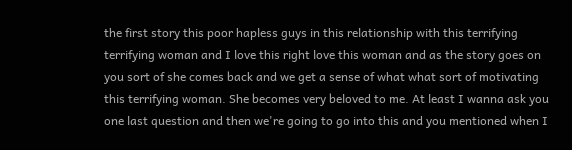the first story this poor hapless guys in this relationship with this terrifying terrifying woman and I love this right love this woman and as the story goes on you sort of she comes back and we get a sense of what what sort of motivating this terrifying woman. She becomes very beloved to me. At least I wanna ask you one last question and then we're going to go into this and you mentioned when I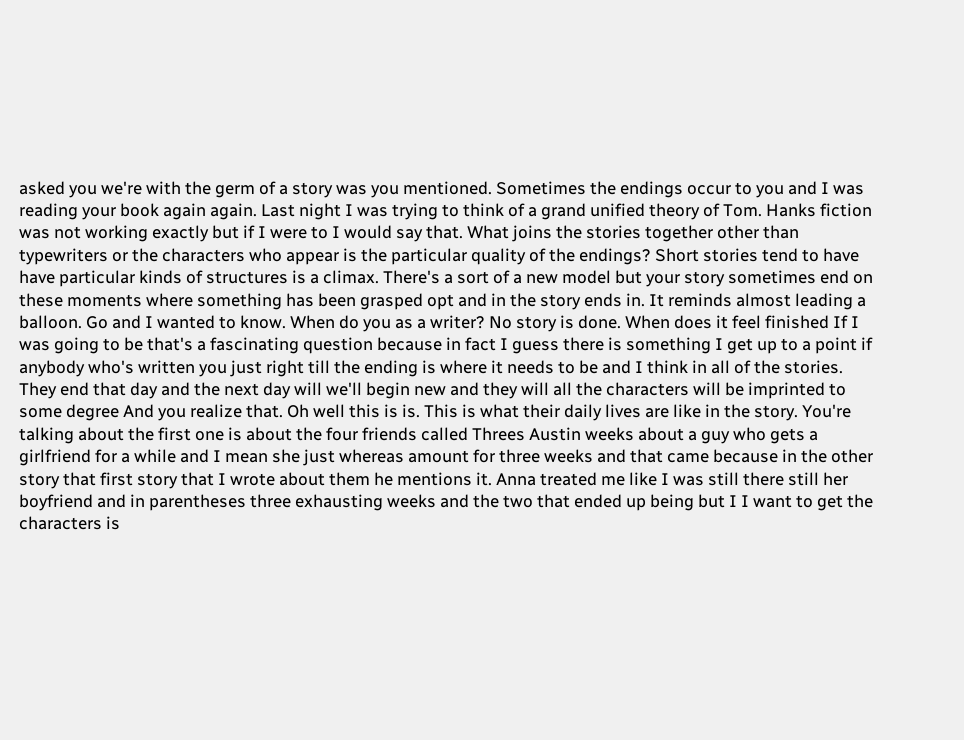asked you we're with the germ of a story was you mentioned. Sometimes the endings occur to you and I was reading your book again again. Last night I was trying to think of a grand unified theory of Tom. Hanks fiction was not working exactly but if I were to I would say that. What joins the stories together other than typewriters or the characters who appear is the particular quality of the endings? Short stories tend to have have particular kinds of structures is a climax. There's a sort of a new model but your story sometimes end on these moments where something has been grasped opt and in the story ends in. It reminds almost leading a balloon. Go and I wanted to know. When do you as a writer? No story is done. When does it feel finished If I was going to be that's a fascinating question because in fact I guess there is something I get up to a point if anybody who's written you just right till the ending is where it needs to be and I think in all of the stories. They end that day and the next day will we'll begin new and they will all the characters will be imprinted to some degree And you realize that. Oh well this is is. This is what their daily lives are like in the story. You're talking about the first one is about the four friends called Threes Austin weeks about a guy who gets a girlfriend for a while and I mean she just whereas amount for three weeks and that came because in the other story that first story that I wrote about them he mentions it. Anna treated me like I was still there still her boyfriend and in parentheses three exhausting weeks and the two that ended up being but I I want to get the characters is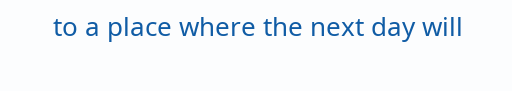to a place where the next day will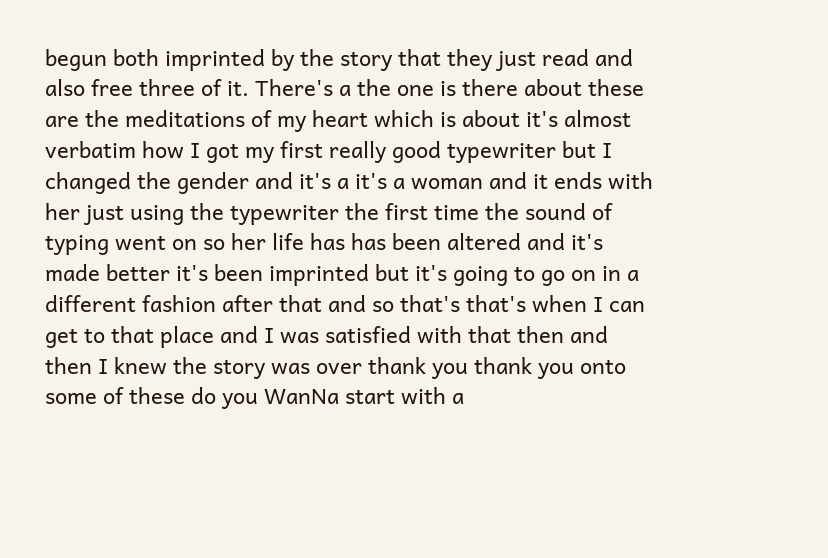begun both imprinted by the story that they just read and also free three of it. There's a the one is there about these are the meditations of my heart which is about it's almost verbatim how I got my first really good typewriter but I changed the gender and it's a it's a woman and it ends with her just using the typewriter the first time the sound of typing went on so her life has has been altered and it's made better it's been imprinted but it's going to go on in a different fashion after that and so that's that's when I can get to that place and I was satisfied with that then and then I knew the story was over thank you thank you onto some of these do you WanNa start with a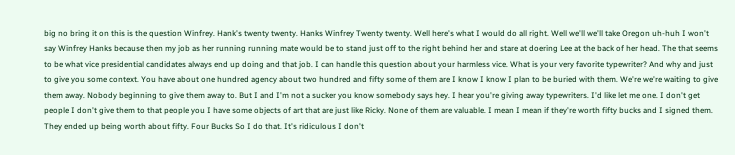big no bring it on this is the question Winfrey. Hank's twenty twenty. Hanks Winfrey Twenty twenty. Well here's what I would do all right. Well we'll we'll take Oregon uh-huh I won't say Winfrey Hanks because then my job as her running running mate would be to stand just off to the right behind her and stare at doering Lee at the back of her head. The that seems to be what vice presidential candidates always end up doing and that job. I can handle this question about your harmless vice. What is your very favorite typewriter? And why and just to give you some context. You have about one hundred agency about two hundred and fifty some of them are I know I know I plan to be buried with them. We're we're waiting to give them away. Nobody beginning to give them away to. But I and I'm not a sucker you know somebody says hey. I hear you're giving away typewriters. I'd like let me one. I don't get people I don't give them to that people you I have some objects of art that are just like Ricky. None of them are valuable. I mean I mean if they're worth fifty bucks and I signed them. They ended up being worth about fifty. Four Bucks So I do that. It's ridiculous I don't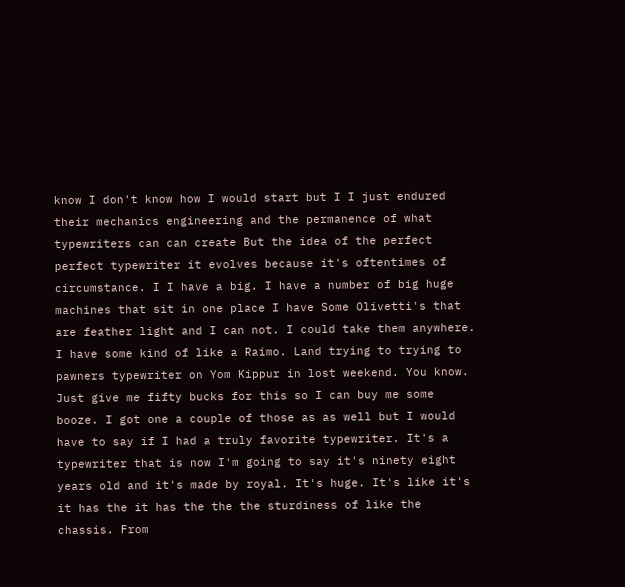know I don't know how I would start but I I just endured their mechanics engineering and the permanence of what typewriters can can create But the idea of the perfect perfect typewriter it evolves because it's oftentimes of circumstance. I I have a big. I have a number of big huge machines that sit in one place I have Some Olivetti's that are feather light and I can not. I could take them anywhere. I have some kind of like a Raimo. Land trying to trying to pawners typewriter on Yom Kippur in lost weekend. You know. Just give me fifty bucks for this so I can buy me some booze. I got one a couple of those as as well but I would have to say if I had a truly favorite typewriter. It's a typewriter that is now I'm going to say it's ninety eight years old and it's made by royal. It's huge. It's like it's it has the it has the the the sturdiness of like the chassis. From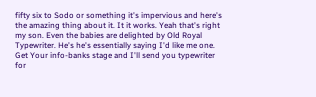fifty six to Sodo or something it's impervious and here's the amazing thing about it. It it works. Yeah that's right my son. Even the babies are delighted by Old Royal Typewriter. He's he's essentially saying I'd like me one. Get Your info-banks stage and I'll send you typewriter for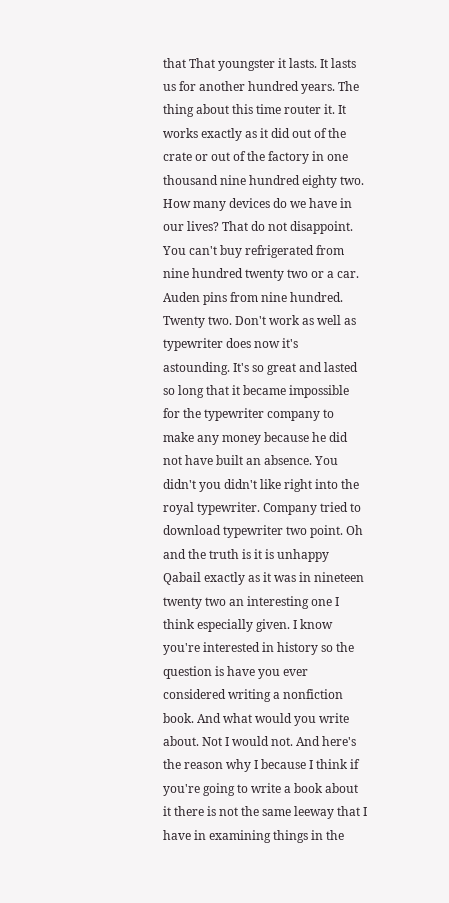that That youngster it lasts. It lasts us for another hundred years. The thing about this time router it. It works exactly as it did out of the crate or out of the factory in one thousand nine hundred eighty two. How many devices do we have in our lives? That do not disappoint. You can't buy refrigerated from nine hundred twenty two or a car. Auden pins from nine hundred. Twenty two. Don't work as well as typewriter does now it's astounding. It's so great and lasted so long that it became impossible for the typewriter company to make any money because he did not have built an absence. You didn't you didn't like right into the royal typewriter. Company tried to download typewriter two point. Oh and the truth is it is unhappy Qabail exactly as it was in nineteen twenty two an interesting one I think especially given. I know you're interested in history so the question is have you ever considered writing a nonfiction book. And what would you write about. Not I would not. And here's the reason why I because I think if you're going to write a book about it there is not the same leeway that I have in examining things in the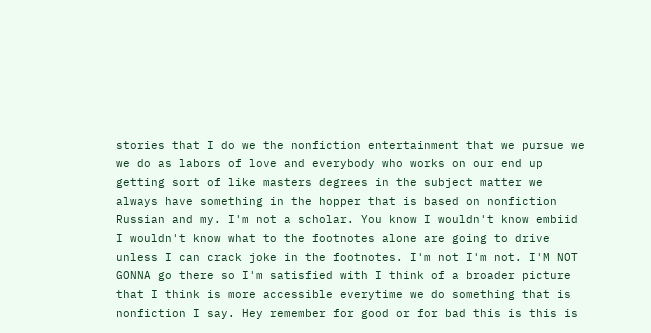stories that I do we the nonfiction entertainment that we pursue we we do as labors of love and everybody who works on our end up getting sort of like masters degrees in the subject matter we always have something in the hopper that is based on nonfiction Russian and my. I'm not a scholar. You know I wouldn't know embiid I wouldn't know what to the footnotes alone are going to drive unless I can crack joke in the footnotes. I'm not I'm not. I'M NOT GONNA go there so I'm satisfied with I think of a broader picture that I think is more accessible everytime we do something that is nonfiction I say. Hey remember for good or for bad this is this is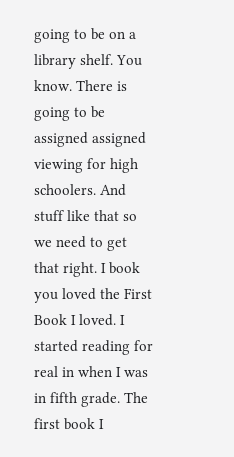going to be on a library shelf. You know. There is going to be assigned assigned viewing for high schoolers. And stuff like that so we need to get that right. I book you loved the First Book I loved. I started reading for real in when I was in fifth grade. The first book I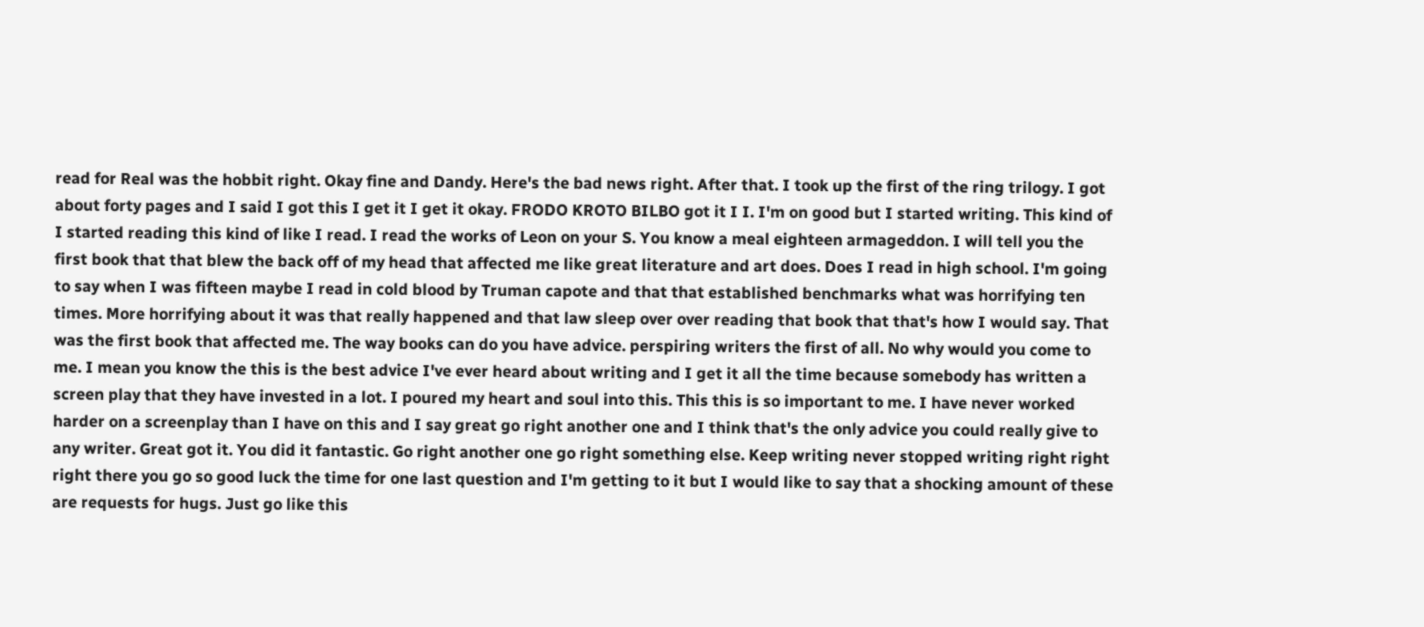read for Real was the hobbit right. Okay fine and Dandy. Here's the bad news right. After that. I took up the first of the ring trilogy. I got about forty pages and I said I got this I get it I get it okay. FRODO KROTO BILBO got it I I. I'm on good but I started writing. This kind of I started reading this kind of like I read. I read the works of Leon on your S. You know a meal eighteen armageddon. I will tell you the first book that that blew the back off of my head that affected me like great literature and art does. Does I read in high school. I'm going to say when I was fifteen maybe I read in cold blood by Truman capote and that that established benchmarks what was horrifying ten times. More horrifying about it was that really happened and that law sleep over over reading that book that that's how I would say. That was the first book that affected me. The way books can do you have advice. perspiring writers the first of all. No why would you come to me. I mean you know the this is the best advice I've ever heard about writing and I get it all the time because somebody has written a screen play that they have invested in a lot. I poured my heart and soul into this. This this is so important to me. I have never worked harder on a screenplay than I have on this and I say great go right another one and I think that's the only advice you could really give to any writer. Great got it. You did it fantastic. Go right another one go right something else. Keep writing never stopped writing right right right there you go so good luck the time for one last question and I'm getting to it but I would like to say that a shocking amount of these are requests for hugs. Just go like this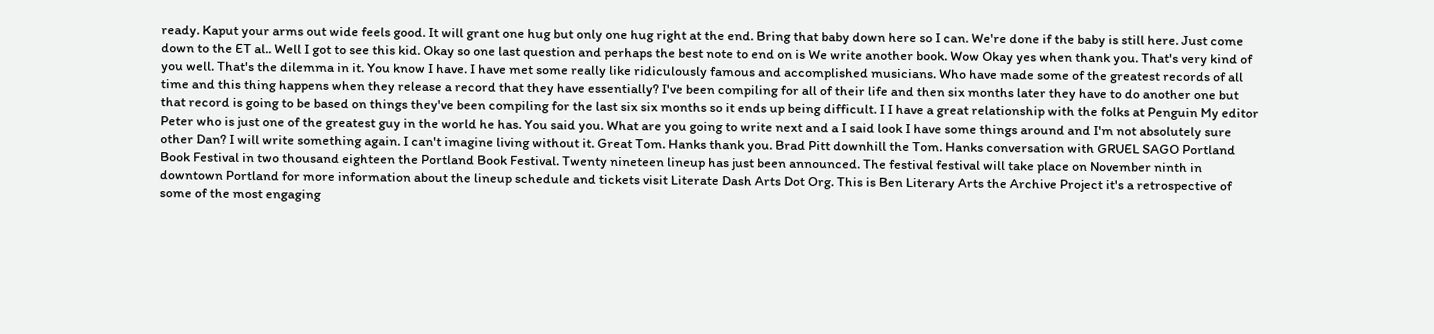ready. Kaput your arms out wide feels good. It will grant one hug but only one hug right at the end. Bring that baby down here so I can. We're done if the baby is still here. Just come down to the ET al.. Well I got to see this kid. Okay so one last question and perhaps the best note to end on is We write another book. Wow Okay yes when thank you. That's very kind of you well. That's the dilemma in it. You know I have. I have met some really like ridiculously famous and accomplished musicians. Who have made some of the greatest records of all time and this thing happens when they release a record that they have essentially? I've been compiling for all of their life and then six months later they have to do another one but that record is going to be based on things they've been compiling for the last six six months so it ends up being difficult. I I have a great relationship with the folks at Penguin My editor Peter who is just one of the greatest guy in the world he has. You said you. What are you going to write next and a I said look I have some things around and I'm not absolutely sure other Dan? I will write something again. I can't imagine living without it. Great Tom. Hanks thank you. Brad Pitt downhill the Tom. Hanks conversation with GRUEL SAGO Portland Book Festival in two thousand eighteen the Portland Book Festival. Twenty nineteen lineup has just been announced. The festival festival will take place on November ninth in downtown Portland for more information about the lineup schedule and tickets visit Literate Dash Arts Dot Org. This is Ben Literary Arts the Archive Project it's a retrospective of some of the most engaging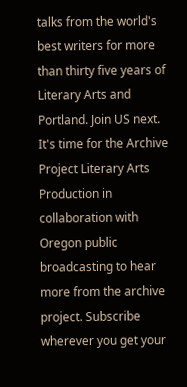talks from the world's best writers for more than thirty five years of Literary Arts and Portland. Join US next. It's time for the Archive Project Literary Arts Production in collaboration with Oregon public broadcasting to hear more from the archive project. Subscribe wherever you get your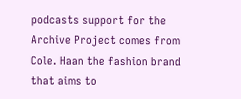podcasts support for the Archive Project comes from Cole. Haan the fashion brand that aims to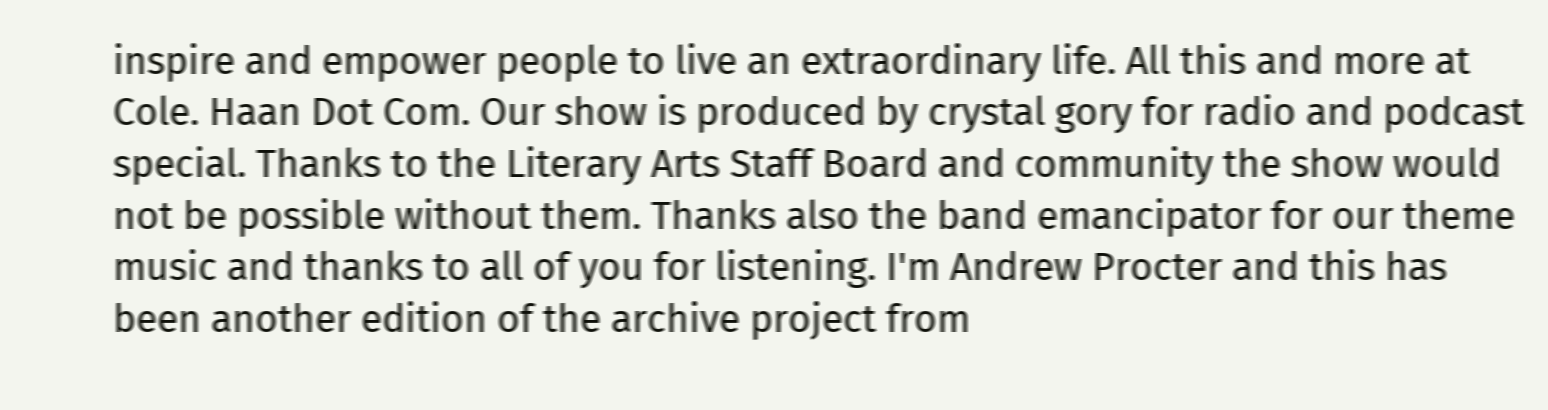inspire and empower people to live an extraordinary life. All this and more at Cole. Haan Dot Com. Our show is produced by crystal gory for radio and podcast special. Thanks to the Literary Arts Staff Board and community the show would not be possible without them. Thanks also the band emancipator for our theme music and thanks to all of you for listening. I'm Andrew Procter and this has been another edition of the archive project from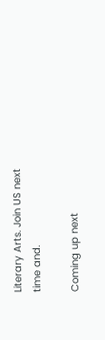Literary Arts. Join US next time and.

Coming up next